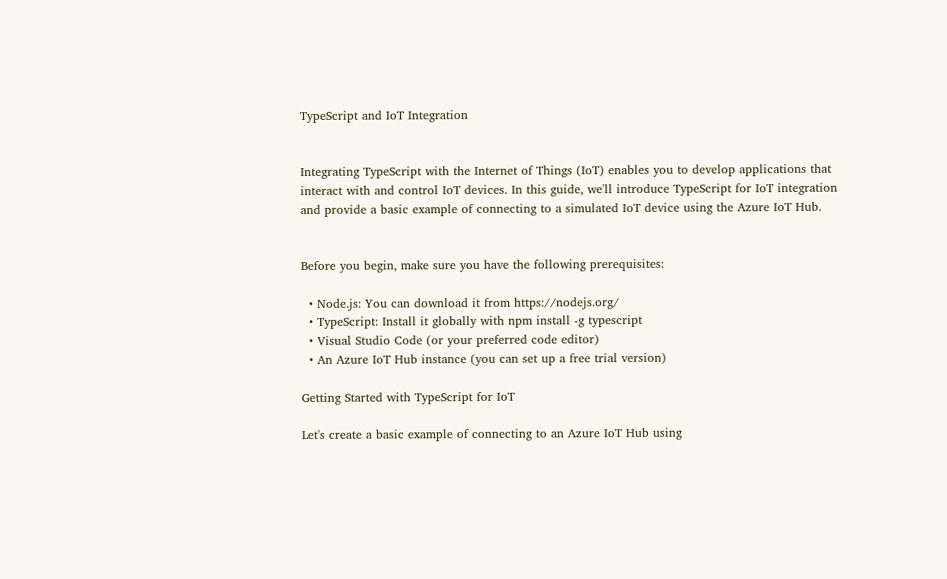TypeScript and IoT Integration


Integrating TypeScript with the Internet of Things (IoT) enables you to develop applications that interact with and control IoT devices. In this guide, we'll introduce TypeScript for IoT integration and provide a basic example of connecting to a simulated IoT device using the Azure IoT Hub.


Before you begin, make sure you have the following prerequisites:

  • Node.js: You can download it from https://nodejs.org/
  • TypeScript: Install it globally with npm install -g typescript
  • Visual Studio Code (or your preferred code editor)
  • An Azure IoT Hub instance (you can set up a free trial version)

Getting Started with TypeScript for IoT

Let's create a basic example of connecting to an Azure IoT Hub using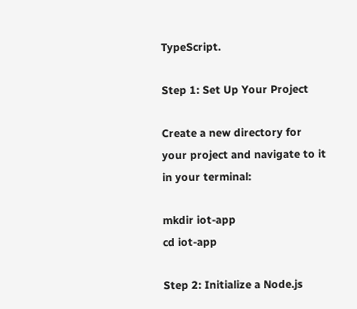TypeScript.

Step 1: Set Up Your Project

Create a new directory for your project and navigate to it in your terminal:

mkdir iot-app
cd iot-app

Step 2: Initialize a Node.js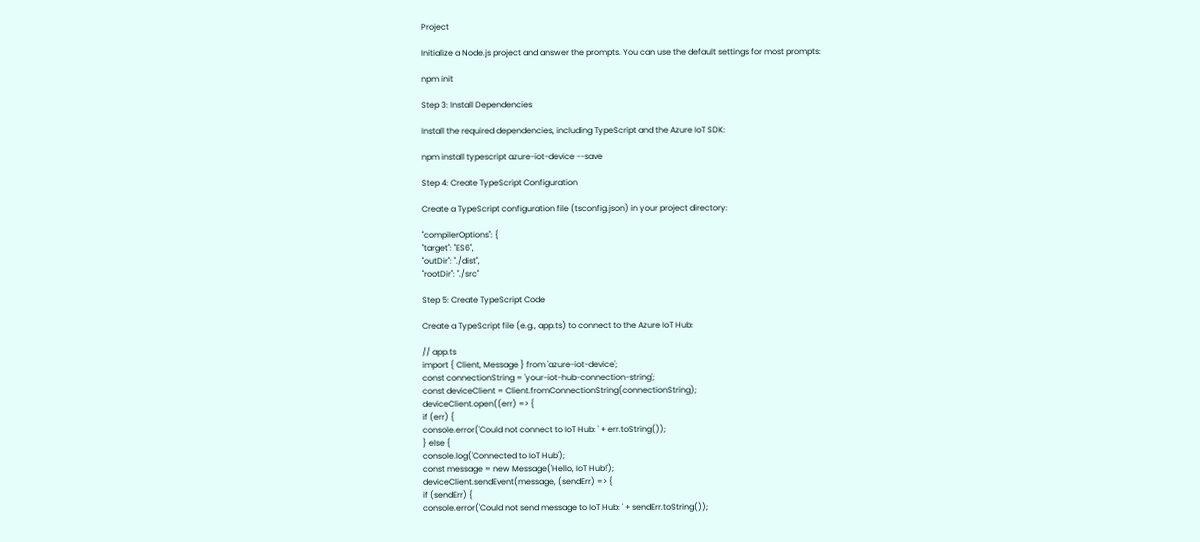Project

Initialize a Node.js project and answer the prompts. You can use the default settings for most prompts:

npm init

Step 3: Install Dependencies

Install the required dependencies, including TypeScript and the Azure IoT SDK:

npm install typescript azure-iot-device --save

Step 4: Create TypeScript Configuration

Create a TypeScript configuration file (tsconfig.json) in your project directory:

"compilerOptions": {
"target": "ES6",
"outDir": "./dist",
"rootDir": "./src"

Step 5: Create TypeScript Code

Create a TypeScript file (e.g., app.ts) to connect to the Azure IoT Hub:

// app.ts
import { Client, Message } from 'azure-iot-device';
const connectionString = 'your-iot-hub-connection-string';
const deviceClient = Client.fromConnectionString(connectionString);
deviceClient.open((err) => {
if (err) {
console.error('Could not connect to IoT Hub: ' + err.toString());
} else {
console.log('Connected to IoT Hub');
const message = new Message('Hello, IoT Hub!');
deviceClient.sendEvent(message, (sendErr) => {
if (sendErr) {
console.error('Could not send message to IoT Hub: ' + sendErr.toString());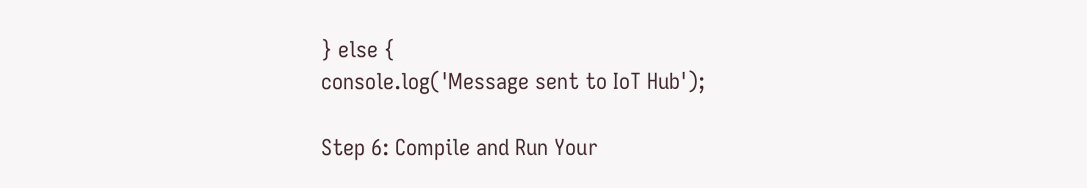} else {
console.log('Message sent to IoT Hub');

Step 6: Compile and Run Your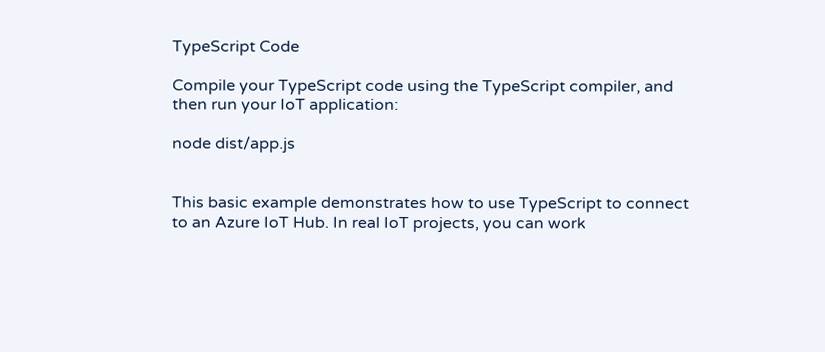TypeScript Code

Compile your TypeScript code using the TypeScript compiler, and then run your IoT application:

node dist/app.js


This basic example demonstrates how to use TypeScript to connect to an Azure IoT Hub. In real IoT projects, you can work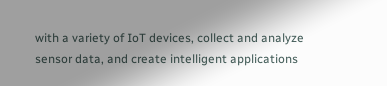with a variety of IoT devices, collect and analyze sensor data, and create intelligent applications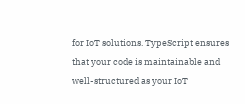for IoT solutions. TypeScript ensures that your code is maintainable and well-structured as your IoT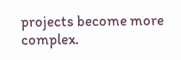projects become more complex.